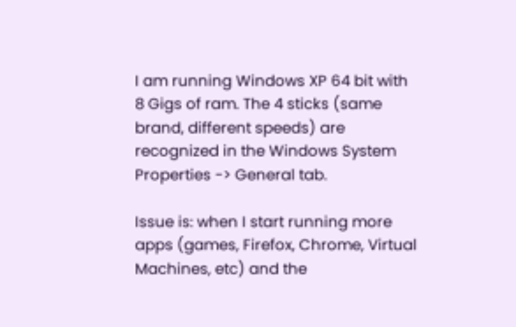I am running Windows XP 64 bit with 8 Gigs of ram. The 4 sticks (same brand, different speeds) are recognized in the Windows System Properties -> General tab.

Issue is: when I start running more apps (games, Firefox, Chrome, Virtual Machines, etc) and the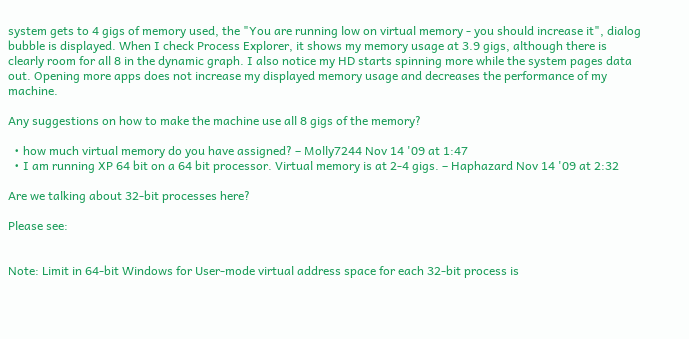system gets to 4 gigs of memory used, the "You are running low on virtual memory - you should increase it", dialog bubble is displayed. When I check Process Explorer, it shows my memory usage at 3.9 gigs, although there is clearly room for all 8 in the dynamic graph. I also notice my HD starts spinning more while the system pages data out. Opening more apps does not increase my displayed memory usage and decreases the performance of my machine.

Any suggestions on how to make the machine use all 8 gigs of the memory?

  • how much virtual memory do you have assigned? – Molly7244 Nov 14 '09 at 1:47
  • I am running XP 64 bit on a 64 bit processor. Virtual memory is at 2-4 gigs. – Haphazard Nov 14 '09 at 2:32

Are we talking about 32-bit processes here?

Please see:


Note: Limit in 64-bit Windows for User-mode virtual address space for each 32-bit process is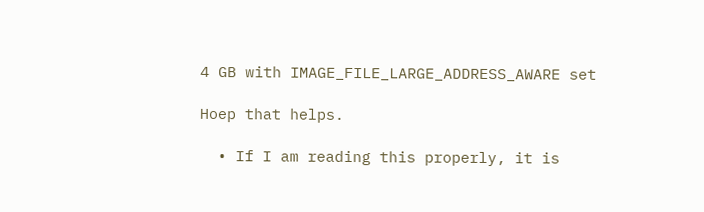4 GB with IMAGE_FILE_LARGE_ADDRESS_AWARE set

Hoep that helps.

  • If I am reading this properly, it is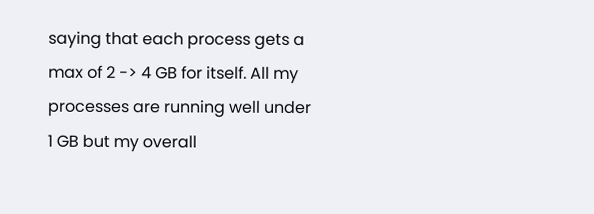saying that each process gets a max of 2 -> 4 GB for itself. All my processes are running well under 1 GB but my overall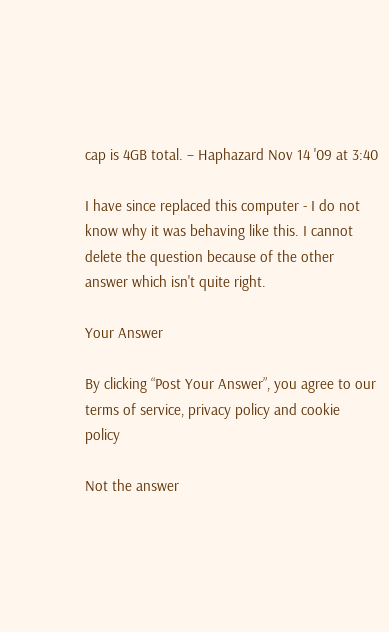cap is 4GB total. – Haphazard Nov 14 '09 at 3:40

I have since replaced this computer - I do not know why it was behaving like this. I cannot delete the question because of the other answer which isn't quite right.

Your Answer

By clicking “Post Your Answer”, you agree to our terms of service, privacy policy and cookie policy

Not the answer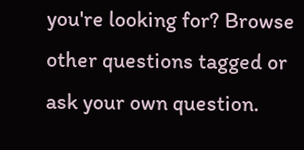you're looking for? Browse other questions tagged or ask your own question.